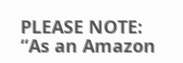PLEASE NOTE: “As an Amazon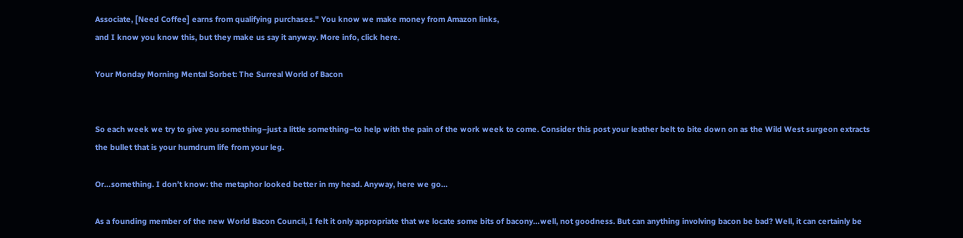Associate, [Need Coffee] earns from qualifying purchases." You know we make money from Amazon links,
and I know you know this, but they make us say it anyway. More info, click here.

Your Monday Morning Mental Sorbet: The Surreal World of Bacon


So each week we try to give you something–just a little something–to help with the pain of the work week to come. Consider this post your leather belt to bite down on as the Wild West surgeon extracts the bullet that is your humdrum life from your leg.

Or…something. I don’t know: the metaphor looked better in my head. Anyway, here we go…

As a founding member of the new World Bacon Council, I felt it only appropriate that we locate some bits of bacony…well, not goodness. But can anything involving bacon be bad? Well, it can certainly be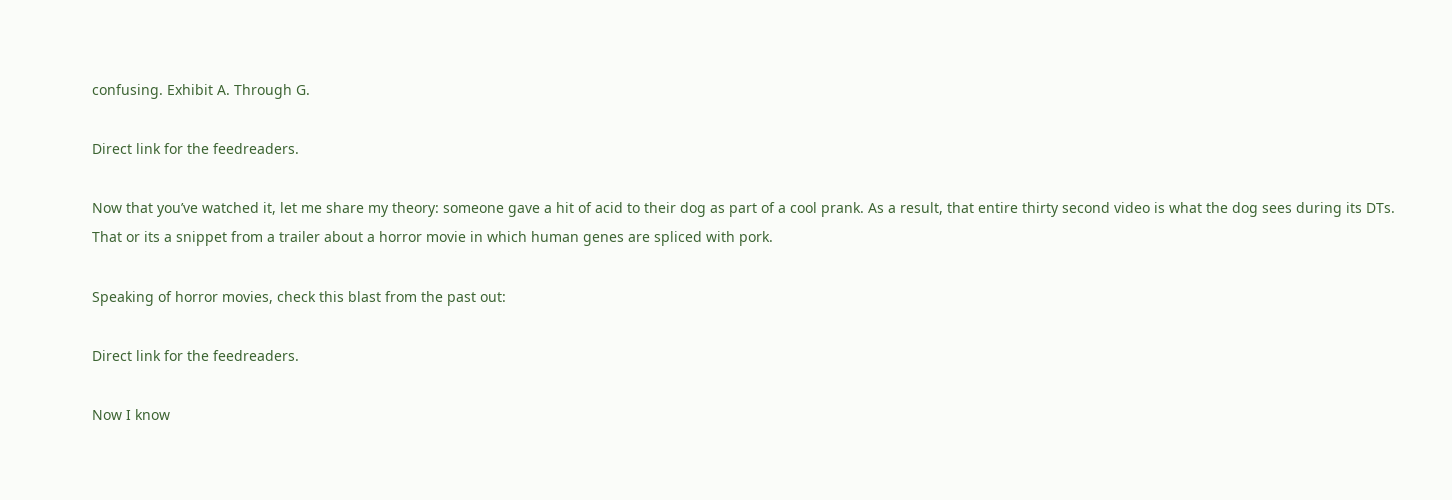confusing. Exhibit A. Through G.

Direct link for the feedreaders.

Now that you’ve watched it, let me share my theory: someone gave a hit of acid to their dog as part of a cool prank. As a result, that entire thirty second video is what the dog sees during its DTs. That or its a snippet from a trailer about a horror movie in which human genes are spliced with pork.

Speaking of horror movies, check this blast from the past out:

Direct link for the feedreaders.

Now I know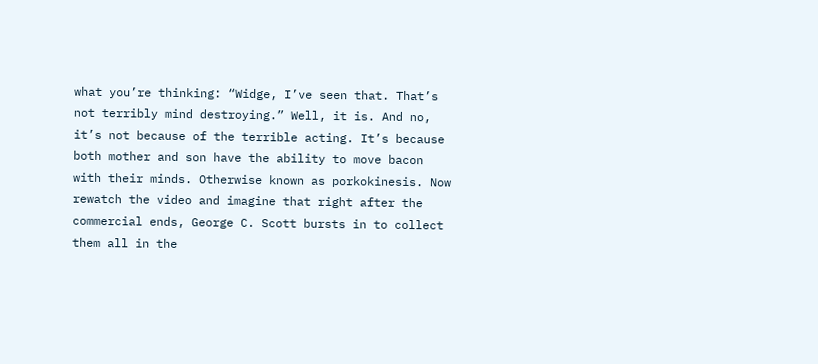what you’re thinking: “Widge, I’ve seen that. That’s not terribly mind destroying.” Well, it is. And no, it’s not because of the terrible acting. It’s because both mother and son have the ability to move bacon with their minds. Otherwise known as porkokinesis. Now rewatch the video and imagine that right after the commercial ends, George C. Scott bursts in to collect them all in the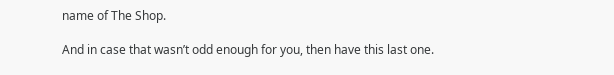name of The Shop.

And in case that wasn’t odd enough for you, then have this last one.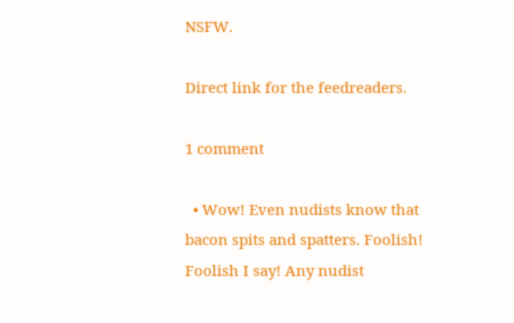NSFW.

Direct link for the feedreaders.

1 comment

  • Wow! Even nudists know that bacon spits and spatters. Foolish! Foolish I say! Any nudist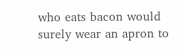who eats bacon would surely wear an apron to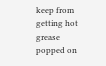keep from getting hot grease popped on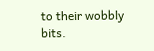to their wobbly bits.